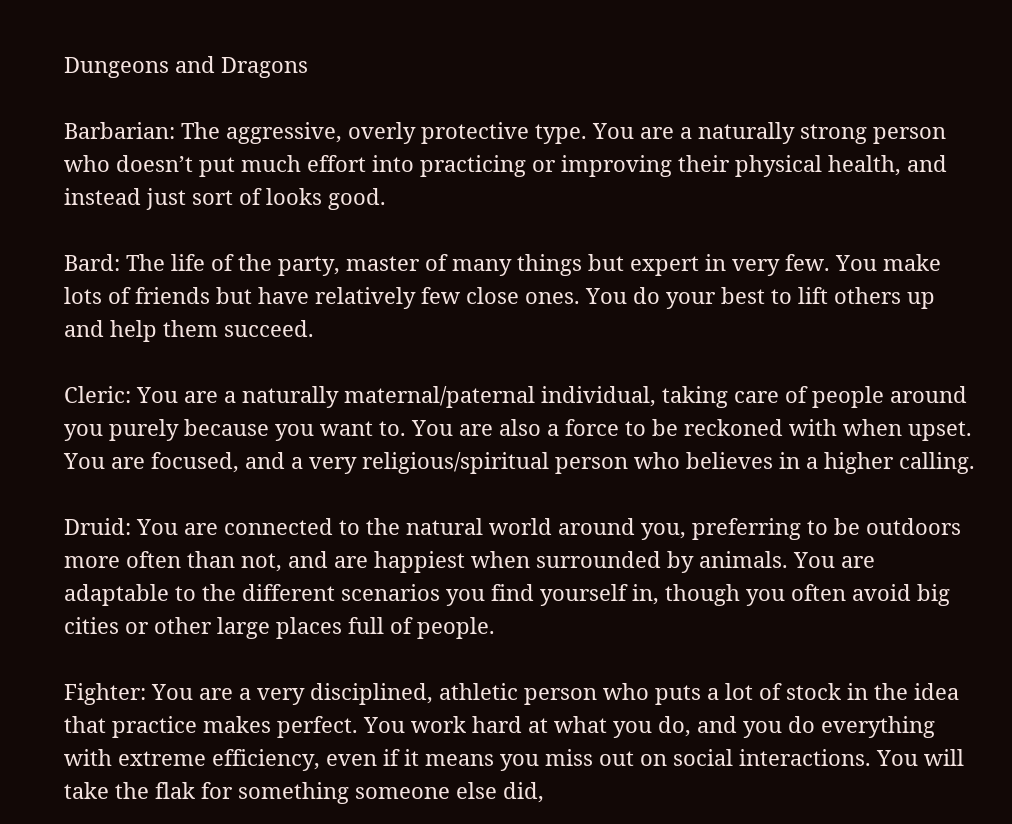Dungeons and Dragons

Barbarian: The aggressive, overly protective type. You are a naturally strong person who doesn’t put much effort into practicing or improving their physical health, and instead just sort of looks good.

Bard: The life of the party, master of many things but expert in very few. You make lots of friends but have relatively few close ones. You do your best to lift others up and help them succeed.

Cleric: You are a naturally maternal/paternal individual, taking care of people around you purely because you want to. You are also a force to be reckoned with when upset. You are focused, and a very religious/spiritual person who believes in a higher calling.

Druid: You are connected to the natural world around you, preferring to be outdoors more often than not, and are happiest when surrounded by animals. You are adaptable to the different scenarios you find yourself in, though you often avoid big cities or other large places full of people.

Fighter: You are a very disciplined, athletic person who puts a lot of stock in the idea that practice makes perfect. You work hard at what you do, and you do everything with extreme efficiency, even if it means you miss out on social interactions. You will take the flak for something someone else did,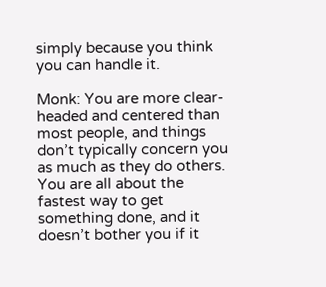simply because you think you can handle it.

Monk: You are more clear-headed and centered than most people, and things don’t typically concern you as much as they do others. You are all about the fastest way to get something done, and it doesn’t bother you if it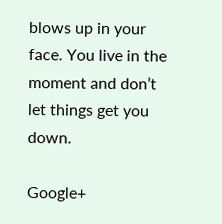blows up in your face. You live in the moment and don’t let things get you down.

Google+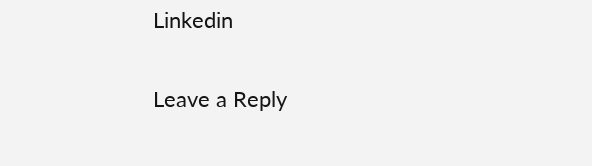Linkedin

Leave a Reply